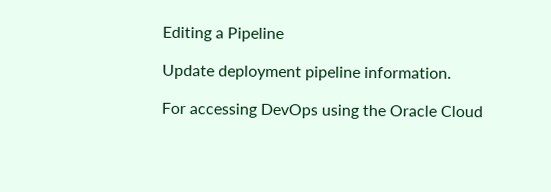Editing a Pipeline

Update deployment pipeline information.

For accessing DevOps using the Oracle Cloud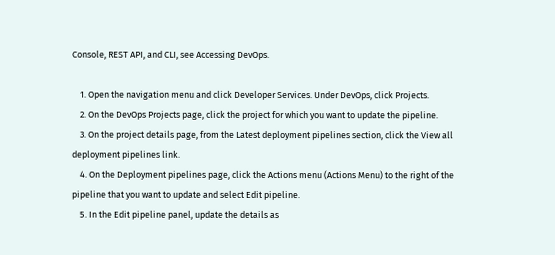Console, REST API, and CLI, see Accessing DevOps.

    1. Open the navigation menu and click Developer Services. Under DevOps, click Projects.
    2. On the DevOps Projects page, click the project for which you want to update the pipeline.
    3. On the project details page, from the Latest deployment pipelines section, click the View all deployment pipelines link.
    4. On the Deployment pipelines page, click the Actions menu (Actions Menu) to the right of the pipeline that you want to update and select Edit pipeline.
    5. In the Edit pipeline panel, update the details as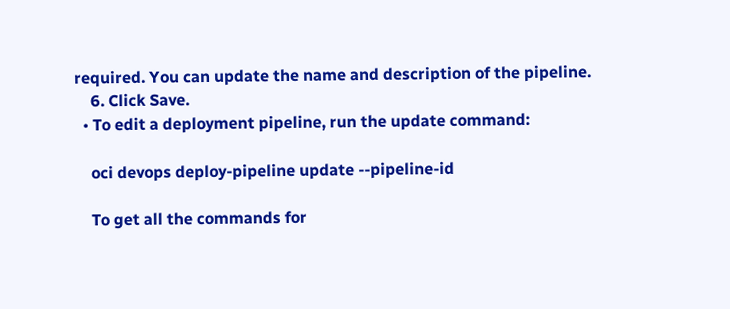required. You can update the name and description of the pipeline.
    6. Click Save.
  • To edit a deployment pipeline, run the update command:

    oci devops deploy-pipeline update --pipeline-id

    To get all the commands for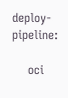deploy-pipeline:

    oci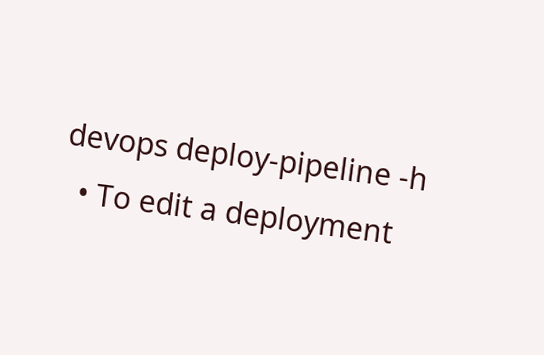devops deploy-pipeline -h
  • To edit a deployment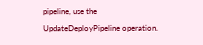pipeline, use the UpdateDeployPipeline operation.